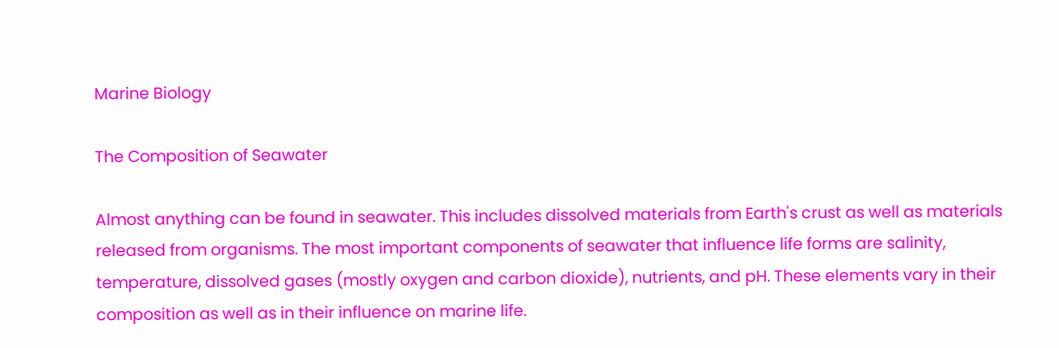Marine Biology

The Composition of Seawater

Almost anything can be found in seawater. This includes dissolved materials from Earth's crust as well as materials released from organisms. The most important components of seawater that influence life forms are salinity, temperature, dissolved gases (mostly oxygen and carbon dioxide), nutrients, and pH. These elements vary in their composition as well as in their influence on marine life.